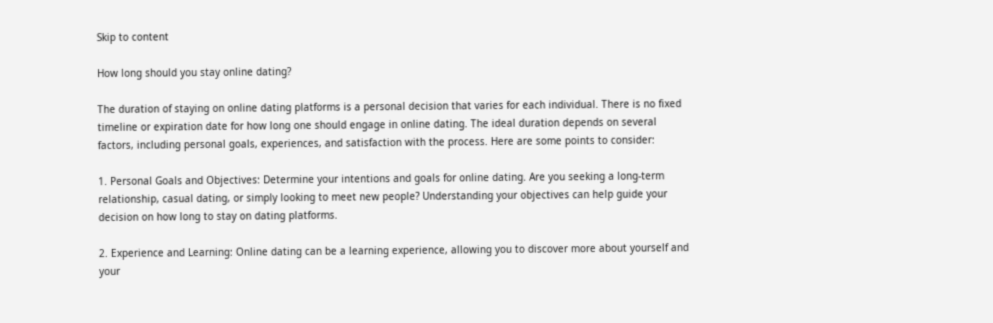Skip to content

How long should you stay online dating?

The duration of staying on online dating platforms is a personal decision that varies for each individual. There is no fixed timeline or expiration date for how long one should engage in online dating. The ideal duration depends on several factors, including personal goals, experiences, and satisfaction with the process. Here are some points to consider:

1. Personal Goals and Objectives: Determine your intentions and goals for online dating. Are you seeking a long-term relationship, casual dating, or simply looking to meet new people? Understanding your objectives can help guide your decision on how long to stay on dating platforms.

2. Experience and Learning: Online dating can be a learning experience, allowing you to discover more about yourself and your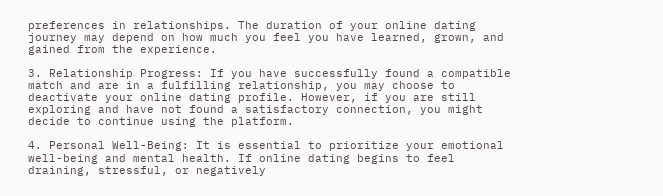preferences in relationships. The duration of your online dating journey may depend on how much you feel you have learned, grown, and gained from the experience.

3. Relationship Progress: If you have successfully found a compatible match and are in a fulfilling relationship, you may choose to deactivate your online dating profile. However, if you are still exploring and have not found a satisfactory connection, you might decide to continue using the platform.

4. Personal Well-Being: It is essential to prioritize your emotional well-being and mental health. If online dating begins to feel draining, stressful, or negatively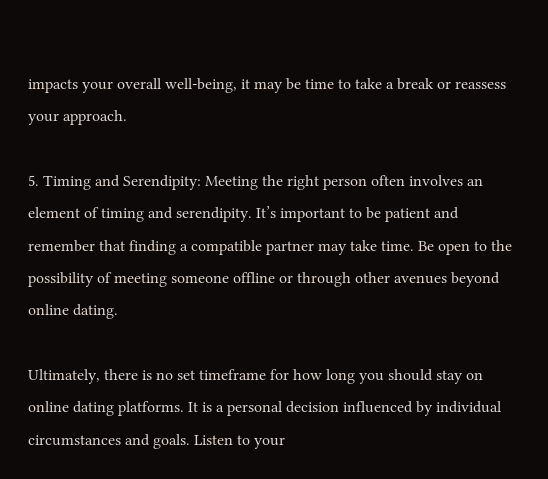impacts your overall well-being, it may be time to take a break or reassess your approach.

5. Timing and Serendipity: Meeting the right person often involves an element of timing and serendipity. It’s important to be patient and remember that finding a compatible partner may take time. Be open to the possibility of meeting someone offline or through other avenues beyond online dating.

Ultimately, there is no set timeframe for how long you should stay on online dating platforms. It is a personal decision influenced by individual circumstances and goals. Listen to your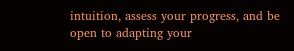intuition, assess your progress, and be open to adapting your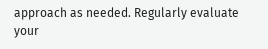approach as needed. Regularly evaluate your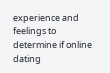experience and feelings to determine if online dating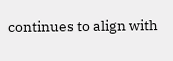continues to align with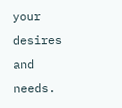your desires and needs.